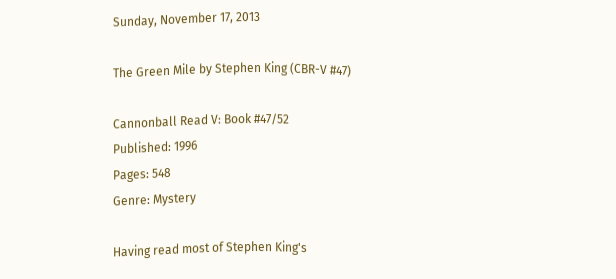Sunday, November 17, 2013

The Green Mile by Stephen King (CBR-V #47)

Cannonball Read V: Book #47/52
Published: 1996
Pages: 548
Genre: Mystery

Having read most of Stephen King's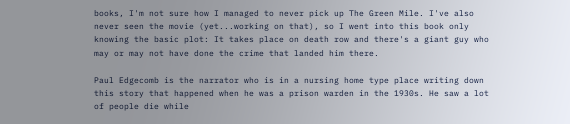books, I'm not sure how I managed to never pick up The Green Mile. I've also never seen the movie (yet...working on that), so I went into this book only knowing the basic plot: It takes place on death row and there's a giant guy who may or may not have done the crime that landed him there.

Paul Edgecomb is the narrator who is in a nursing home type place writing down this story that happened when he was a prison warden in the 1930s. He saw a lot of people die while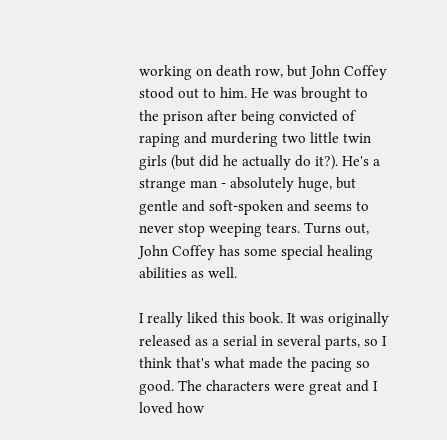working on death row, but John Coffey stood out to him. He was brought to the prison after being convicted of raping and murdering two little twin girls (but did he actually do it?). He's a strange man - absolutely huge, but gentle and soft-spoken and seems to never stop weeping tears. Turns out, John Coffey has some special healing abilities as well.

I really liked this book. It was originally released as a serial in several parts, so I think that's what made the pacing so good. The characters were great and I loved how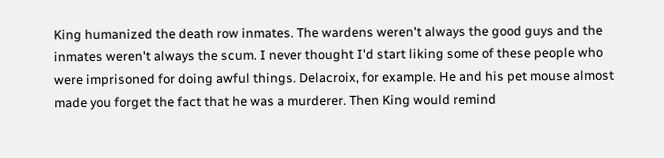King humanized the death row inmates. The wardens weren't always the good guys and the inmates weren't always the scum. I never thought I'd start liking some of these people who were imprisoned for doing awful things. Delacroix, for example. He and his pet mouse almost made you forget the fact that he was a murderer. Then King would remind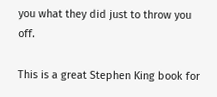you what they did just to throw you off.

This is a great Stephen King book for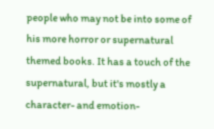people who may not be into some of his more horror or supernatural themed books. It has a touch of the supernatural, but it's mostly a character- and emotion-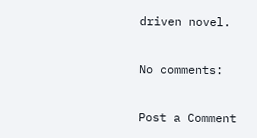driven novel.

No comments:

Post a Comment